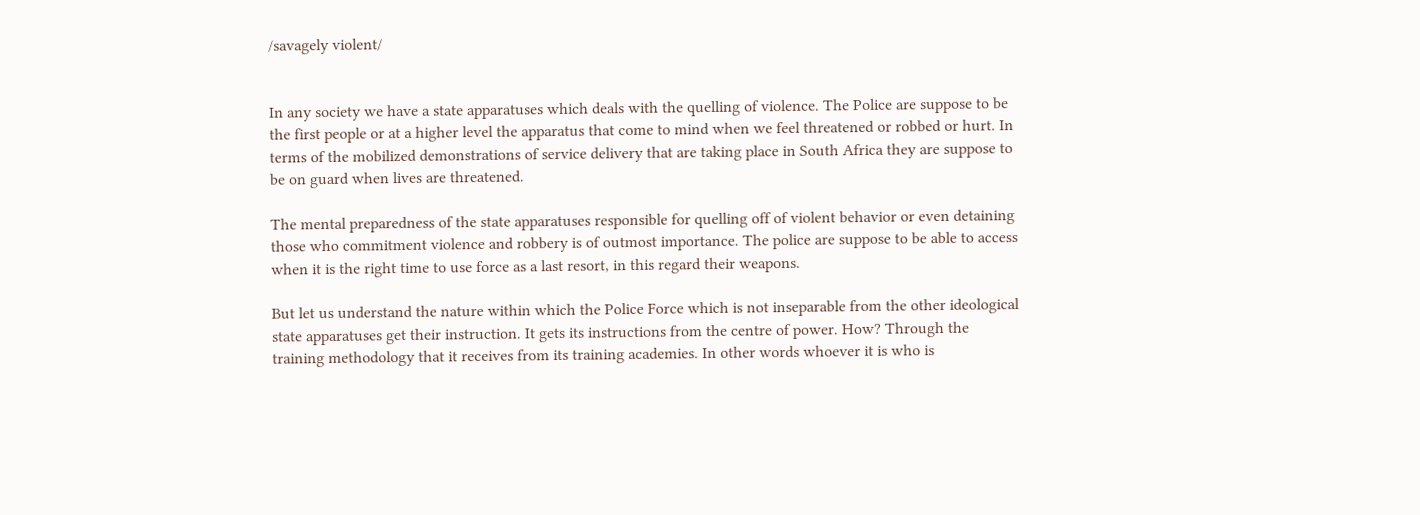/savagely violent/


In any society we have a state apparatuses which deals with the quelling of violence. The Police are suppose to be the first people or at a higher level the apparatus that come to mind when we feel threatened or robbed or hurt. In terms of the mobilized demonstrations of service delivery that are taking place in South Africa they are suppose to be on guard when lives are threatened.

The mental preparedness of the state apparatuses responsible for quelling off of violent behavior or even detaining those who commitment violence and robbery is of outmost importance. The police are suppose to be able to access when it is the right time to use force as a last resort, in this regard their weapons.

But let us understand the nature within which the Police Force which is not inseparable from the other ideological state apparatuses get their instruction. It gets its instructions from the centre of power. How? Through the training methodology that it receives from its training academies. In other words whoever it is who is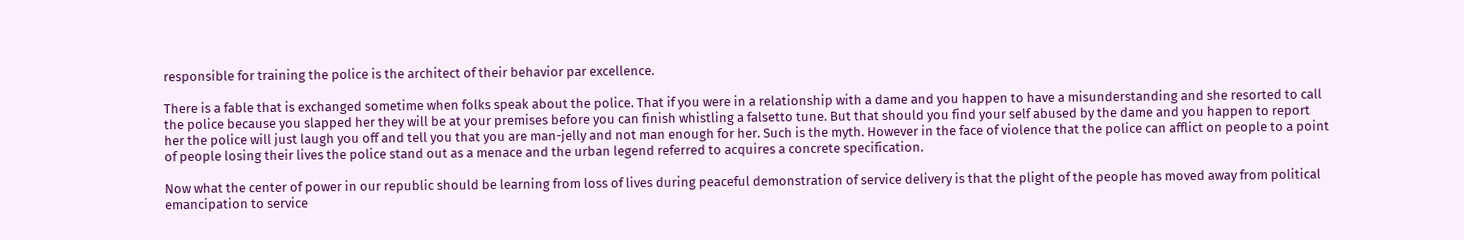responsible for training the police is the architect of their behavior par excellence.

There is a fable that is exchanged sometime when folks speak about the police. That if you were in a relationship with a dame and you happen to have a misunderstanding and she resorted to call the police because you slapped her they will be at your premises before you can finish whistling a falsetto tune. But that should you find your self abused by the dame and you happen to report her the police will just laugh you off and tell you that you are man-jelly and not man enough for her. Such is the myth. However in the face of violence that the police can afflict on people to a point of people losing their lives the police stand out as a menace and the urban legend referred to acquires a concrete specification.

Now what the center of power in our republic should be learning from loss of lives during peaceful demonstration of service delivery is that the plight of the people has moved away from political emancipation to service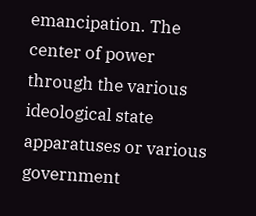emancipation. The center of power through the various ideological state apparatuses or various government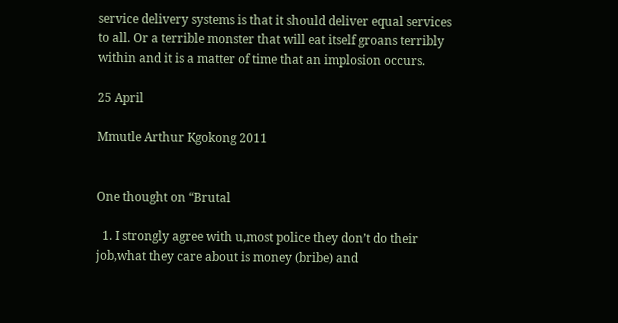service delivery systems is that it should deliver equal services to all. Or a terrible monster that will eat itself groans terribly within and it is a matter of time that an implosion occurs.

25 April

Mmutle Arthur Kgokong 2011


One thought on “Brutal

  1. I strongly agree with u,most police they don’t do their job,what they care about is money (bribe) and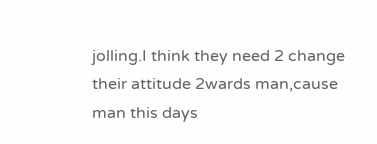jolling.I think they need 2 change their attitude 2wards man,cause man this days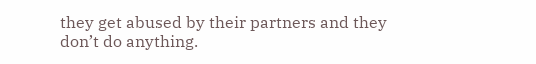they get abused by their partners and they don’t do anything.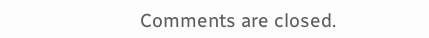Comments are closed.